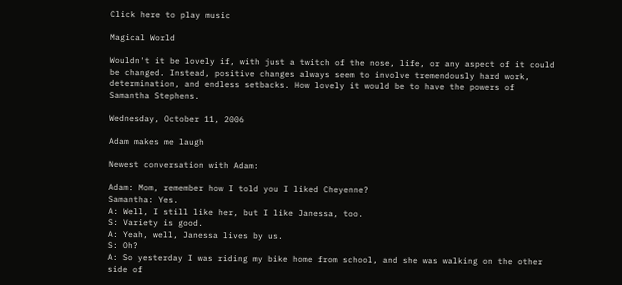Click here to play music

Magical World

Wouldn't it be lovely if, with just a twitch of the nose, life, or any aspect of it could be changed. Instead, positive changes always seem to involve tremendously hard work, determination, and endless setbacks. How lovely it would be to have the powers of Samantha Stephens.

Wednesday, October 11, 2006

Adam makes me laugh

Newest conversation with Adam:

Adam: Mom, remember how I told you I liked Cheyenne?
Samantha: Yes.
A: Well, I still like her, but I like Janessa, too.
S: Variety is good.
A: Yeah, well, Janessa lives by us.
S: Oh?
A: So yesterday I was riding my bike home from school, and she was walking on the other side of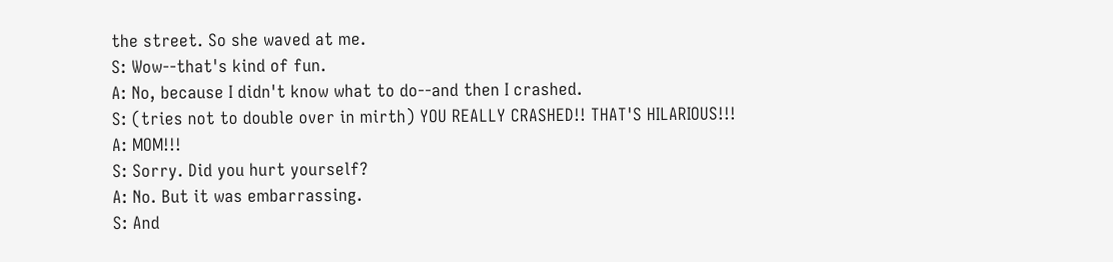the street. So she waved at me.
S: Wow--that's kind of fun.
A: No, because I didn't know what to do--and then I crashed.
S: (tries not to double over in mirth) YOU REALLY CRASHED!! THAT'S HILARIOUS!!!
A: MOM!!!
S: Sorry. Did you hurt yourself?
A: No. But it was embarrassing.
S: And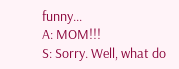funny...
A: MOM!!!
S: Sorry. Well, what do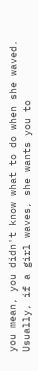you mean, you didn't know what to do when she waved. Usually, if a girl waves, she wants you to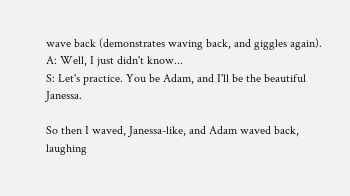wave back (demonstrates waving back, and giggles again).
A: Well, I just didn't know...
S: Let's practice. You be Adam, and I'll be the beautiful Janessa.

So then I waved, Janessa-like, and Adam waved back, laughing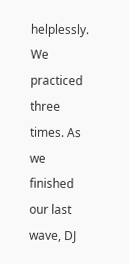helplessly. We practiced three times. As we finished our last wave, DJ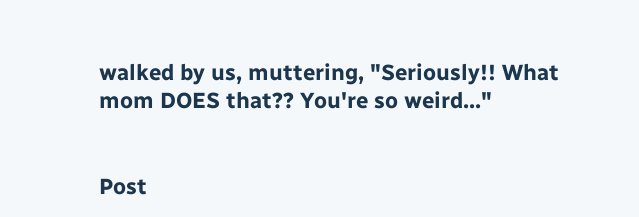walked by us, muttering, "Seriously!! What mom DOES that?? You're so weird..."


Post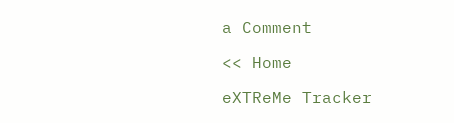a Comment

<< Home

eXTReMe Tracker